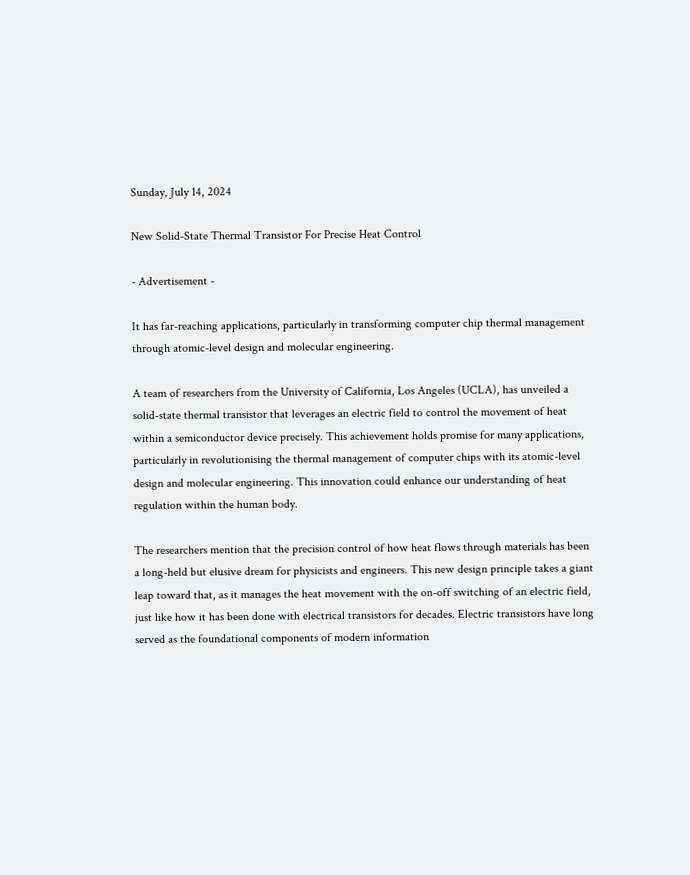Sunday, July 14, 2024

New Solid-State Thermal Transistor For Precise Heat Control

- Advertisement -

It has far-reaching applications, particularly in transforming computer chip thermal management through atomic-level design and molecular engineering.

A team of researchers from the University of California, Los Angeles (UCLA), has unveiled a solid-state thermal transistor that leverages an electric field to control the movement of heat within a semiconductor device precisely. This achievement holds promise for many applications, particularly in revolutionising the thermal management of computer chips with its atomic-level design and molecular engineering. This innovation could enhance our understanding of heat regulation within the human body.

The researchers mention that the precision control of how heat flows through materials has been a long-held but elusive dream for physicists and engineers. This new design principle takes a giant leap toward that, as it manages the heat movement with the on-off switching of an electric field, just like how it has been done with electrical transistors for decades. Electric transistors have long served as the foundational components of modern information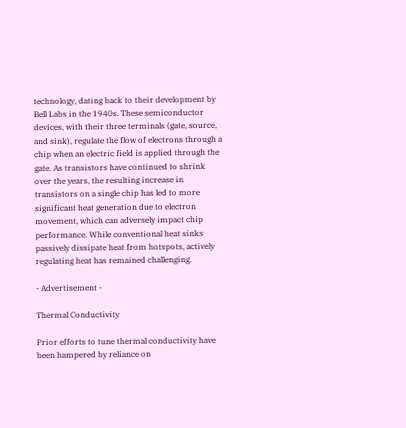technology, dating back to their development by Bell Labs in the 1940s. These semiconductor devices, with their three terminals (gate, source, and sink), regulate the flow of electrons through a chip when an electric field is applied through the gate. As transistors have continued to shrink over the years, the resulting increase in transistors on a single chip has led to more significant heat generation due to electron movement, which can adversely impact chip performance. While conventional heat sinks passively dissipate heat from hotspots, actively regulating heat has remained challenging.

- Advertisement -

Thermal Conductivity

Prior efforts to tune thermal conductivity have been hampered by reliance on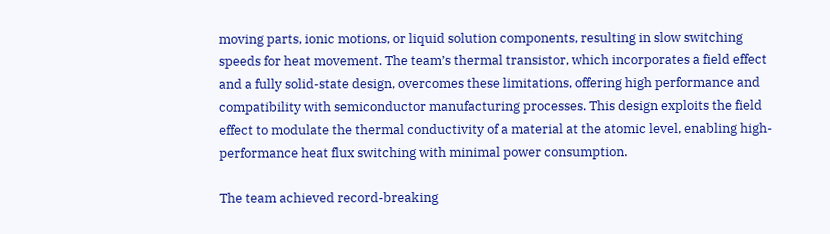moving parts, ionic motions, or liquid solution components, resulting in slow switching speeds for heat movement. The team’s thermal transistor, which incorporates a field effect and a fully solid-state design, overcomes these limitations, offering high performance and compatibility with semiconductor manufacturing processes. This design exploits the field effect to modulate the thermal conductivity of a material at the atomic level, enabling high-performance heat flux switching with minimal power consumption.

The team achieved record-breaking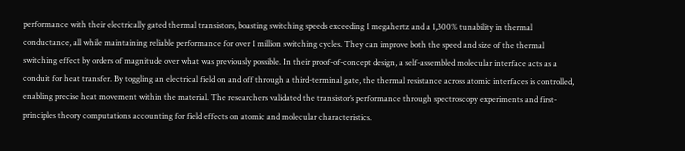performance with their electrically gated thermal transistors, boasting switching speeds exceeding 1 megahertz and a 1,300% tunability in thermal conductance, all while maintaining reliable performance for over 1 million switching cycles. They can improve both the speed and size of the thermal switching effect by orders of magnitude over what was previously possible. In their proof-of-concept design, a self-assembled molecular interface acts as a conduit for heat transfer. By toggling an electrical field on and off through a third-terminal gate, the thermal resistance across atomic interfaces is controlled, enabling precise heat movement within the material. The researchers validated the transistor’s performance through spectroscopy experiments and first-principles theory computations accounting for field effects on atomic and molecular characteristics.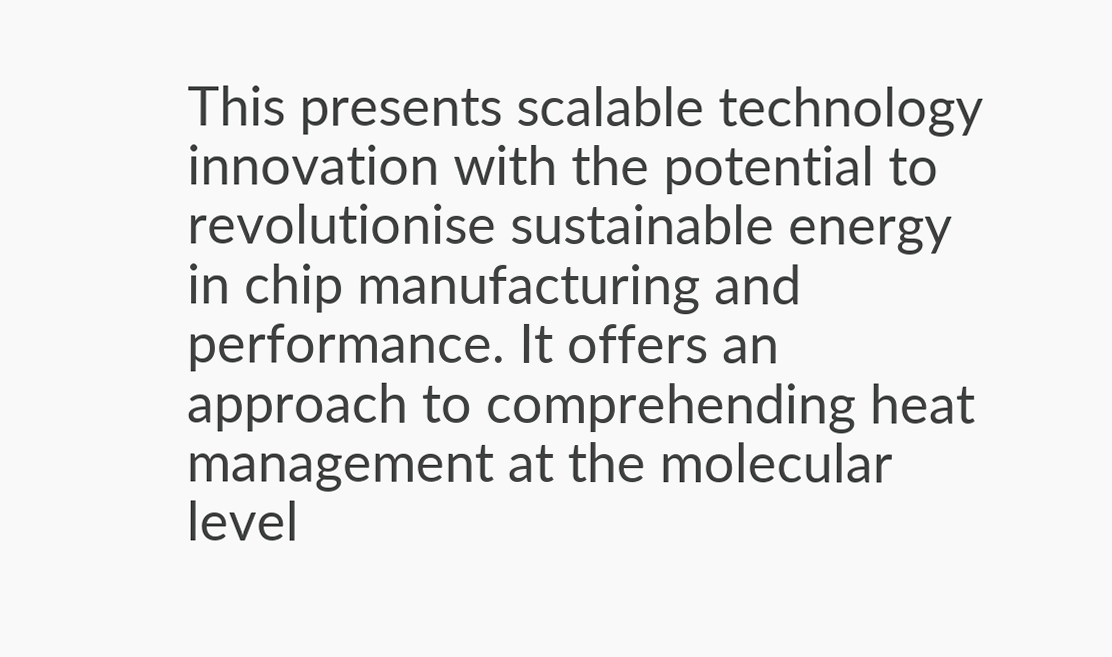This presents scalable technology innovation with the potential to revolutionise sustainable energy in chip manufacturing and performance. It offers an approach to comprehending heat management at the molecular level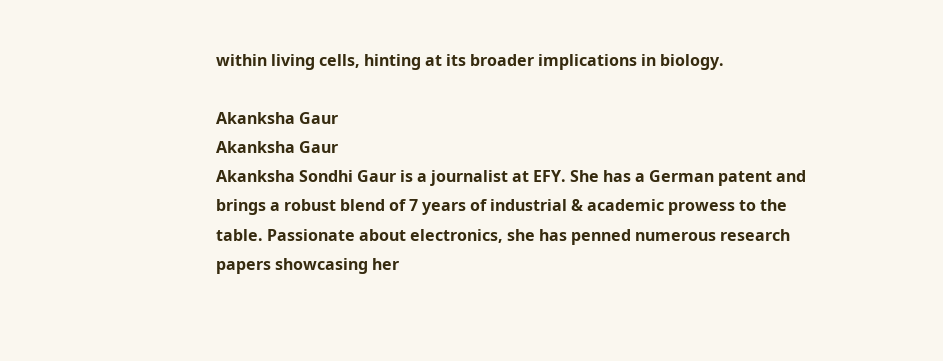within living cells, hinting at its broader implications in biology.

Akanksha Gaur
Akanksha Gaur
Akanksha Sondhi Gaur is a journalist at EFY. She has a German patent and brings a robust blend of 7 years of industrial & academic prowess to the table. Passionate about electronics, she has penned numerous research papers showcasing her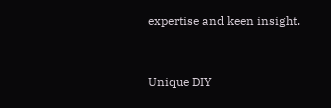expertise and keen insight.


Unique DIY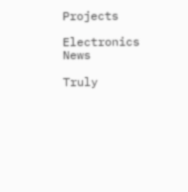Projects

Electronics News

Truly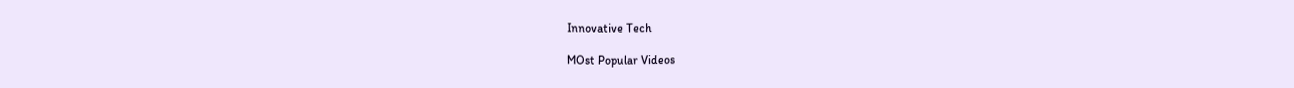Innovative Tech

MOst Popular Videos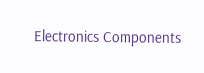Electronics Components